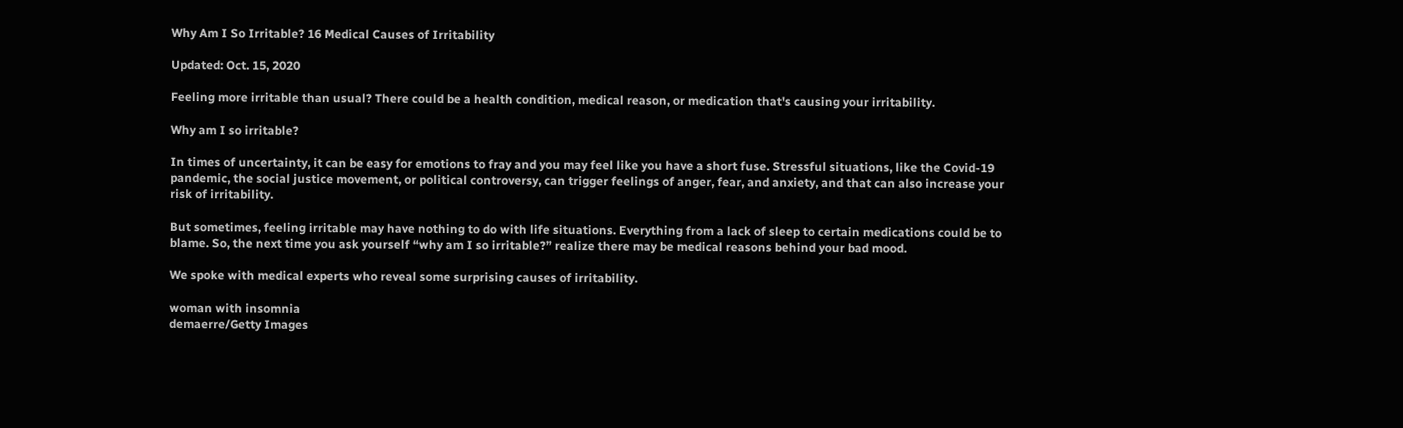Why Am I So Irritable? 16 Medical Causes of Irritability

Updated: Oct. 15, 2020

Feeling more irritable than usual? There could be a health condition, medical reason, or medication that's causing your irritability.

Why am I so irritable?

In times of uncertainty, it can be easy for emotions to fray and you may feel like you have a short fuse. Stressful situations, like the Covid-19 pandemic, the social justice movement, or political controversy, can trigger feelings of anger, fear, and anxiety, and that can also increase your risk of irritability.

But sometimes, feeling irritable may have nothing to do with life situations. Everything from a lack of sleep to certain medications could be to blame. So, the next time you ask yourself “why am I so irritable?” realize there may be medical reasons behind your bad mood.

We spoke with medical experts who reveal some surprising causes of irritability.

woman with insomnia
demaerre/Getty Images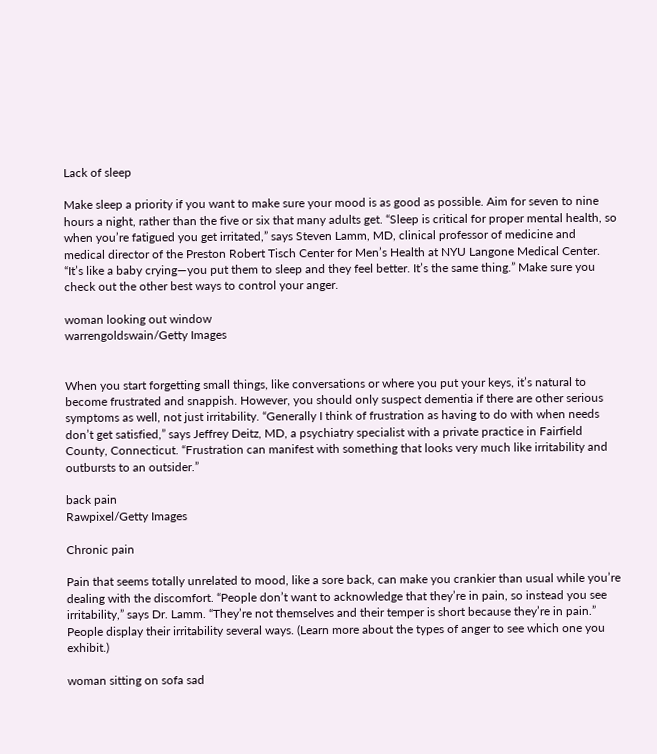Lack of sleep

Make sleep a priority if you want to make sure your mood is as good as possible. Aim for seven to nine hours a night, rather than the five or six that many adults get. “Sleep is critical for proper mental health, so when you’re fatigued you get irritated,” says Steven Lamm, MD, clinical professor of medicine and medical director of the Preston Robert Tisch Center for Men’s Health at NYU Langone Medical Center. “It’s like a baby crying—you put them to sleep and they feel better. It’s the same thing.” Make sure you check out the other best ways to control your anger.

woman looking out window
warrengoldswain/Getty Images


When you start forgetting small things, like conversations or where you put your keys, it’s natural to become frustrated and snappish. However, you should only suspect dementia if there are other serious symptoms as well, not just irritability. “Generally I think of frustration as having to do with when needs don’t get satisfied,” says Jeffrey Deitz, MD, a psychiatry specialist with a private practice in Fairfield County, Connecticut. “Frustration can manifest with something that looks very much like irritability and outbursts to an outsider.”

back pain
Rawpixel/Getty Images

Chronic pain

Pain that seems totally unrelated to mood, like a sore back, can make you crankier than usual while you’re dealing with the discomfort. “People don’t want to acknowledge that they’re in pain, so instead you see irritability,” says Dr. Lamm. “They’re not themselves and their temper is short because they’re in pain.” People display their irritability several ways. (Learn more about the types of anger to see which one you exhibit.)

woman sitting on sofa sad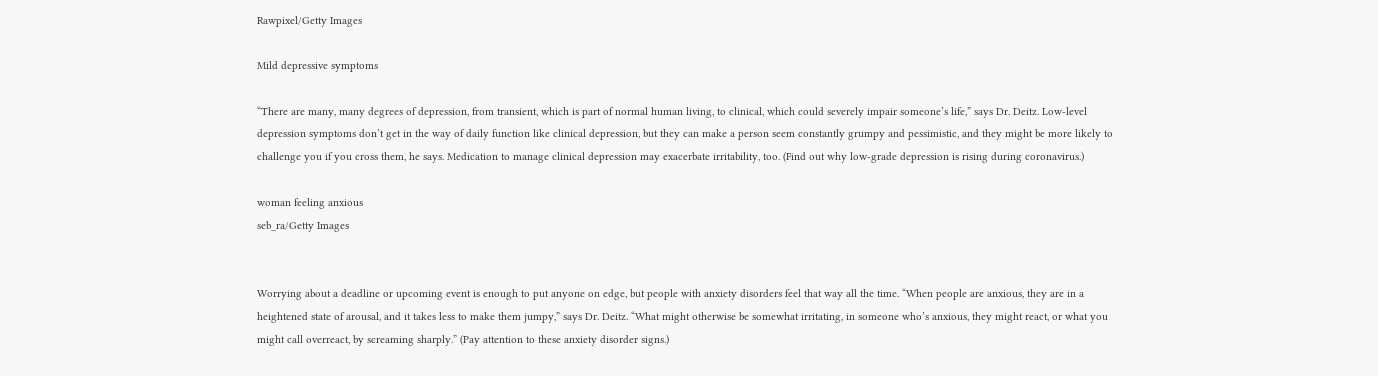Rawpixel/Getty Images

Mild depressive symptoms

“There are many, many degrees of depression, from transient, which is part of normal human living, to clinical, which could severely impair someone’s life,” says Dr. Deitz. Low-level depression symptoms don’t get in the way of daily function like clinical depression, but they can make a person seem constantly grumpy and pessimistic, and they might be more likely to challenge you if you cross them, he says. Medication to manage clinical depression may exacerbate irritability, too. (Find out why low-grade depression is rising during coronavirus.)

woman feeling anxious
seb_ra/Getty Images


Worrying about a deadline or upcoming event is enough to put anyone on edge, but people with anxiety disorders feel that way all the time. “When people are anxious, they are in a heightened state of arousal, and it takes less to make them jumpy,” says Dr. Deitz. “What might otherwise be somewhat irritating, in someone who’s anxious, they might react, or what you might call overreact, by screaming sharply.” (Pay attention to these anxiety disorder signs.)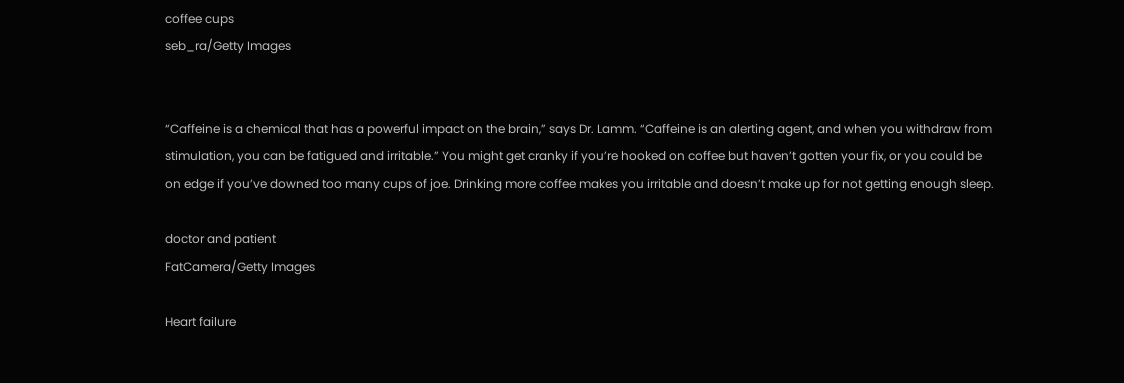coffee cups
seb_ra/Getty Images


“Caffeine is a chemical that has a powerful impact on the brain,” says Dr. Lamm. “Caffeine is an alerting agent, and when you withdraw from stimulation, you can be fatigued and irritable.” You might get cranky if you’re hooked on coffee but haven’t gotten your fix, or you could be on edge if you’ve downed too many cups of joe. Drinking more coffee makes you irritable and doesn’t make up for not getting enough sleep.

doctor and patient
FatCamera/Getty Images

Heart failure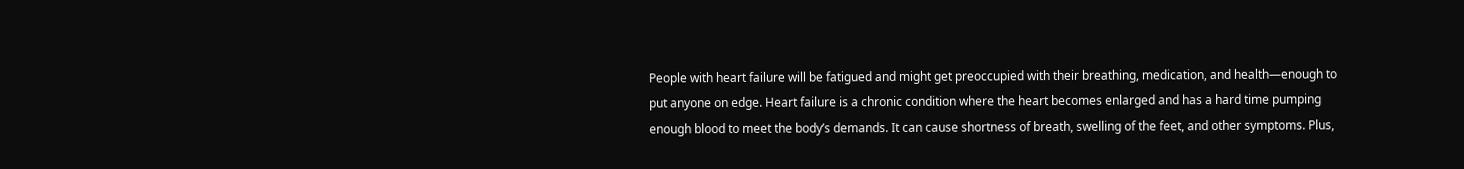People with heart failure will be fatigued and might get preoccupied with their breathing, medication, and health—enough to put anyone on edge. Heart failure is a chronic condition where the heart becomes enlarged and has a hard time pumping enough blood to meet the body’s demands. It can cause shortness of breath, swelling of the feet, and other symptoms. Plus,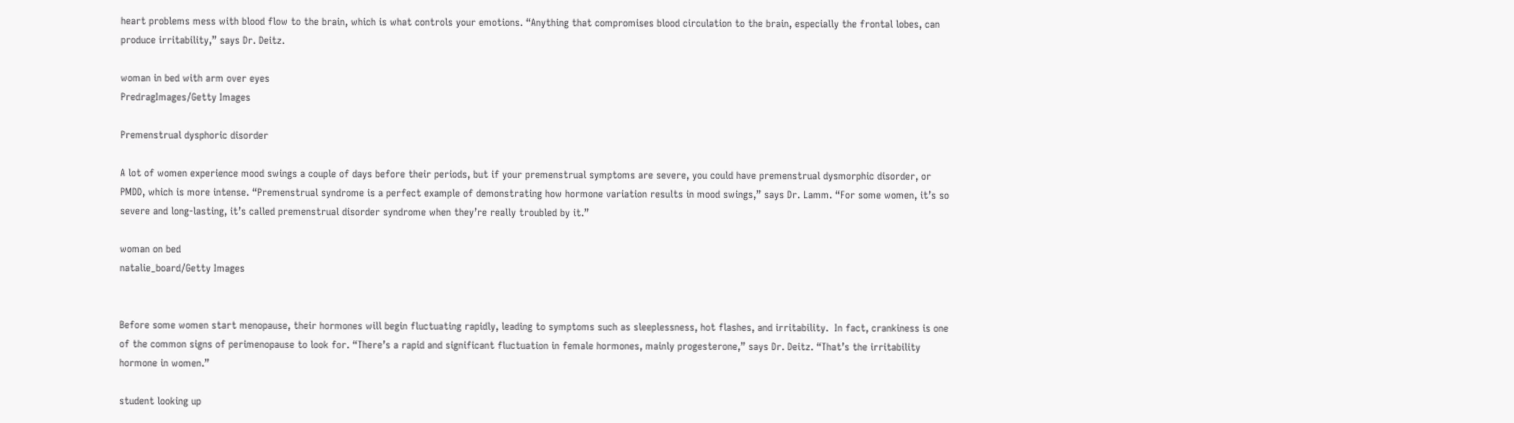heart problems mess with blood flow to the brain, which is what controls your emotions. “Anything that compromises blood circulation to the brain, especially the frontal lobes, can produce irritability,” says Dr. Deitz.

woman in bed with arm over eyes
PredragImages/Getty Images

Premenstrual dysphoric disorder

A lot of women experience mood swings a couple of days before their periods, but if your premenstrual symptoms are severe, you could have premenstrual dysmorphic disorder, or PMDD, which is more intense. “Premenstrual syndrome is a perfect example of demonstrating how hormone variation results in mood swings,” says Dr. Lamm. “For some women, it’s so severe and long-lasting, it’s called premenstrual disorder syndrome when they’re really troubled by it.”

woman on bed
natalie_board/Getty Images


Before some women start menopause, their hormones will begin fluctuating rapidly, leading to symptoms such as sleeplessness, hot flashes, and irritability.  In fact, crankiness is one of the common signs of perimenopause to look for. “There’s a rapid and significant fluctuation in female hormones, mainly progesterone,” says Dr. Deitz. “That’s the irritability hormone in women.”

student looking up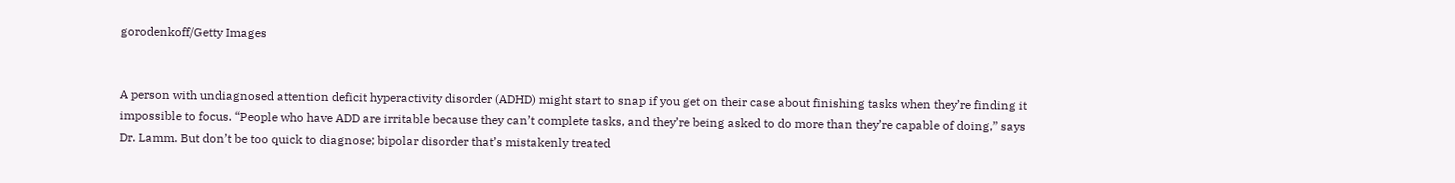gorodenkoff/Getty Images


A person with undiagnosed attention deficit hyperactivity disorder (ADHD) might start to snap if you get on their case about finishing tasks when they’re finding it impossible to focus. “People who have ADD are irritable because they can’t complete tasks, and they’re being asked to do more than they’re capable of doing,” says Dr. Lamm. But don’t be too quick to diagnose; bipolar disorder that’s mistakenly treated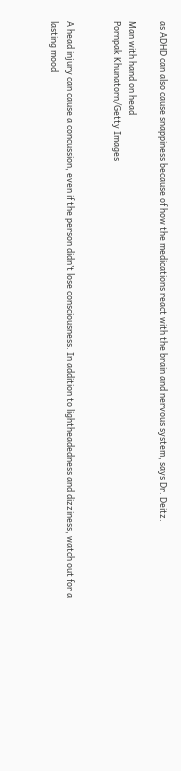as ADHD can also cause snappiness because of how the medications react with the brain and nervous system, says Dr. Deitz.

Man with hand on head
Pornpak Khunatorn/Getty Images


A head injury can cause a concussion, even if the person didn’t lose consciousness. In addition to lightheadedness and dizziness, watch out for a lasting mood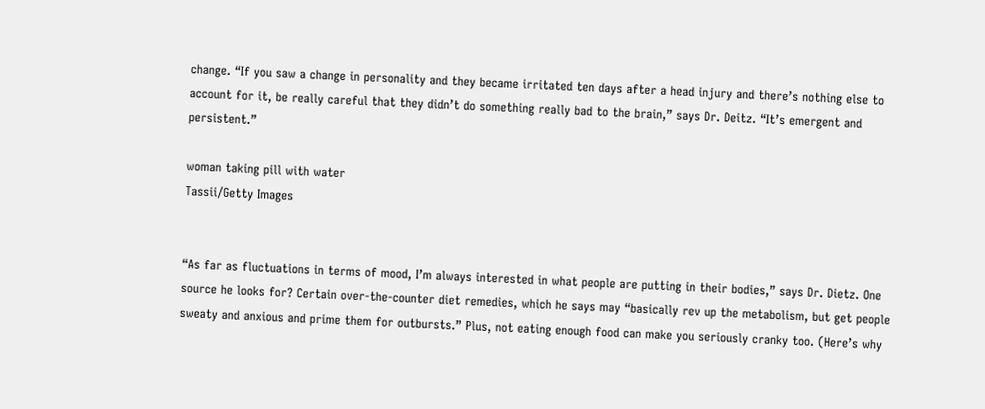change. “If you saw a change in personality and they became irritated ten days after a head injury and there’s nothing else to account for it, be really careful that they didn’t do something really bad to the brain,” says Dr. Deitz. “It’s emergent and persistent.”

woman taking pill with water
Tassii/Getty Images


“As far as fluctuations in terms of mood, I’m always interested in what people are putting in their bodies,” says Dr. Dietz. One source he looks for? Certain over-the-counter diet remedies, which he says may “basically rev up the metabolism, but get people sweaty and anxious and prime them for outbursts.” Plus, not eating enough food can make you seriously cranky too. (Here’s why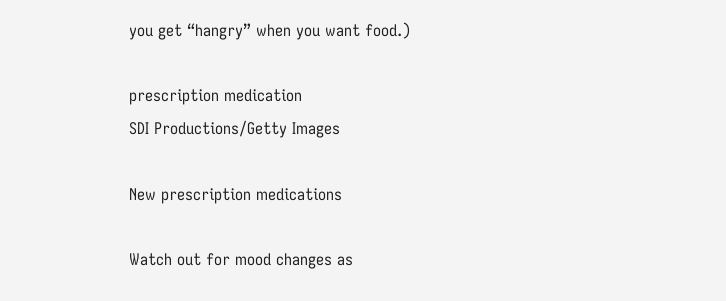you get “hangry” when you want food.)

prescription medication
SDI Productions/Getty Images

New prescription medications

Watch out for mood changes as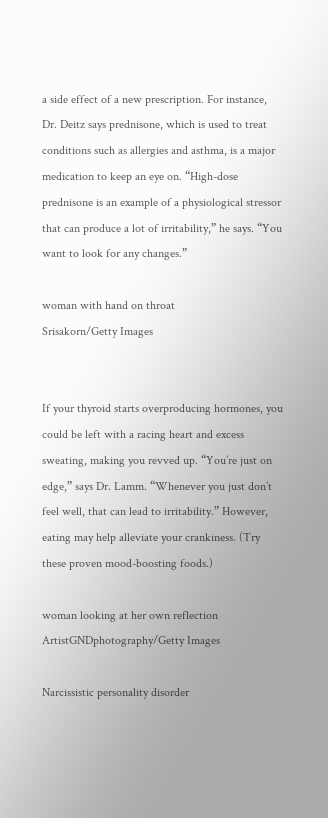a side effect of a new prescription. For instance, Dr. Deitz says prednisone, which is used to treat conditions such as allergies and asthma, is a major medication to keep an eye on. “High-dose prednisone is an example of a physiological stressor that can produce a lot of irritability,” he says. “You want to look for any changes.”

woman with hand on throat
Srisakorn/Getty Images


If your thyroid starts overproducing hormones, you could be left with a racing heart and excess sweating, making you revved up. “You’re just on edge,” says Dr. Lamm. “Whenever you just don’t feel well, that can lead to irritability.” However, eating may help alleviate your crankiness. (Try these proven mood-boosting foods.)

woman looking at her own reflection
ArtistGNDphotography/Getty Images

Narcissistic personality disorder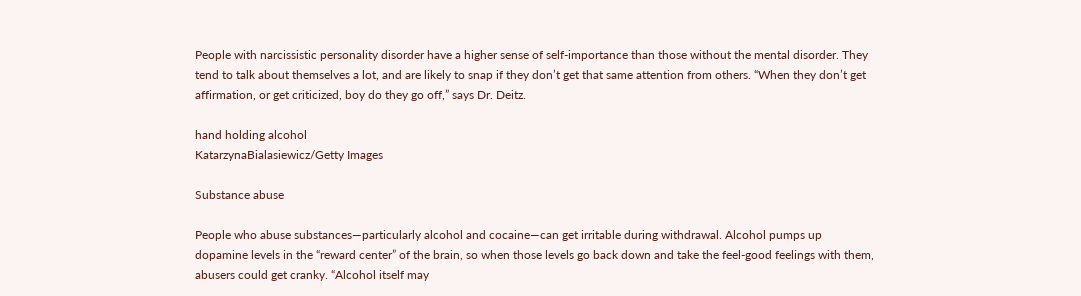People with narcissistic personality disorder have a higher sense of self-importance than those without the mental disorder. They tend to talk about themselves a lot, and are likely to snap if they don’t get that same attention from others. “When they don’t get affirmation, or get criticized, boy do they go off,” says Dr. Deitz.

hand holding alcohol
KatarzynaBialasiewicz/Getty Images

Substance abuse

People who abuse substances—particularly alcohol and cocaine—can get irritable during withdrawal. Alcohol pumps up dopamine levels in the “reward center” of the brain, so when those levels go back down and take the feel-good feelings with them, abusers could get cranky. “Alcohol itself may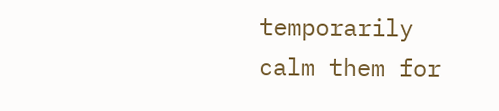temporarily calm them for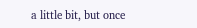a little bit, but once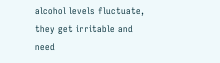alcohol levels fluctuate, they get irritable and need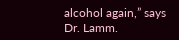alcohol again,” says Dr. Lamm.